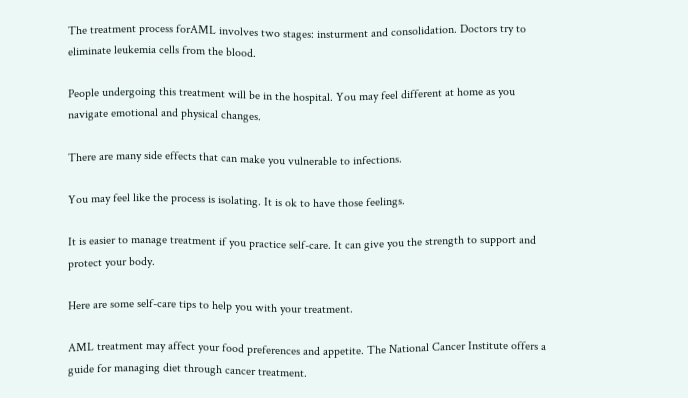The treatment process forAML involves two stages: insturment and consolidation. Doctors try to eliminate leukemia cells from the blood.

People undergoing this treatment will be in the hospital. You may feel different at home as you navigate emotional and physical changes.

There are many side effects that can make you vulnerable to infections.

You may feel like the process is isolating. It is ok to have those feelings.

It is easier to manage treatment if you practice self-care. It can give you the strength to support and protect your body.

Here are some self-care tips to help you with your treatment.

AML treatment may affect your food preferences and appetite. The National Cancer Institute offers a guide for managing diet through cancer treatment.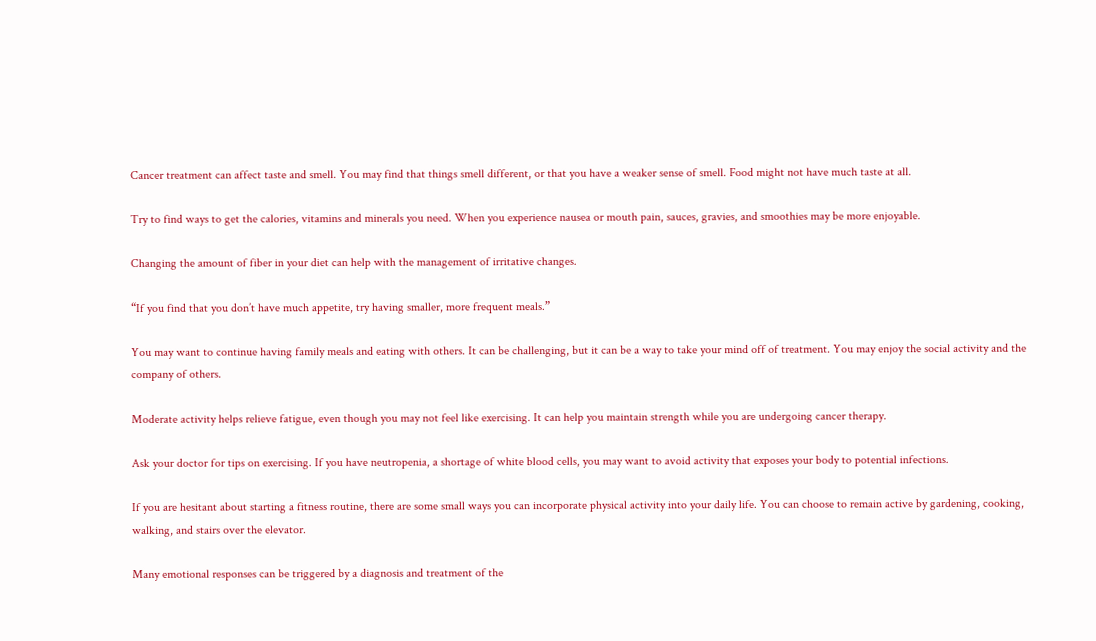Cancer treatment can affect taste and smell. You may find that things smell different, or that you have a weaker sense of smell. Food might not have much taste at all.

Try to find ways to get the calories, vitamins and minerals you need. When you experience nausea or mouth pain, sauces, gravies, and smoothies may be more enjoyable.

Changing the amount of fiber in your diet can help with the management of irritative changes.

“If you find that you don’t have much appetite, try having smaller, more frequent meals.”

You may want to continue having family meals and eating with others. It can be challenging, but it can be a way to take your mind off of treatment. You may enjoy the social activity and the company of others.

Moderate activity helps relieve fatigue, even though you may not feel like exercising. It can help you maintain strength while you are undergoing cancer therapy.

Ask your doctor for tips on exercising. If you have neutropenia, a shortage of white blood cells, you may want to avoid activity that exposes your body to potential infections.

If you are hesitant about starting a fitness routine, there are some small ways you can incorporate physical activity into your daily life. You can choose to remain active by gardening, cooking, walking, and stairs over the elevator.

Many emotional responses can be triggered by a diagnosis and treatment of the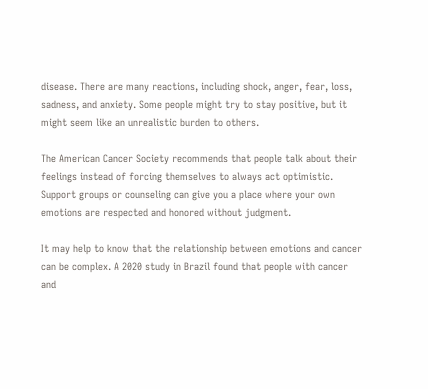disease. There are many reactions, including shock, anger, fear, loss, sadness, and anxiety. Some people might try to stay positive, but it might seem like an unrealistic burden to others.

The American Cancer Society recommends that people talk about their feelings instead of forcing themselves to always act optimistic. Support groups or counseling can give you a place where your own emotions are respected and honored without judgment.

It may help to know that the relationship between emotions and cancer can be complex. A 2020 study in Brazil found that people with cancer and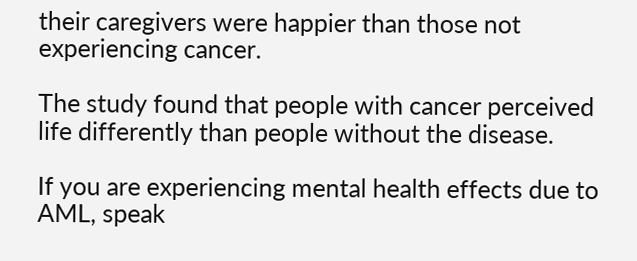their caregivers were happier than those not experiencing cancer.

The study found that people with cancer perceived life differently than people without the disease.

If you are experiencing mental health effects due to AML, speak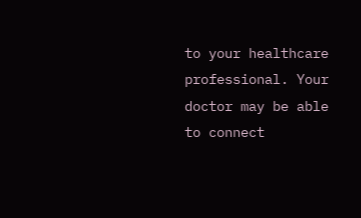to your healthcare professional. Your doctor may be able to connect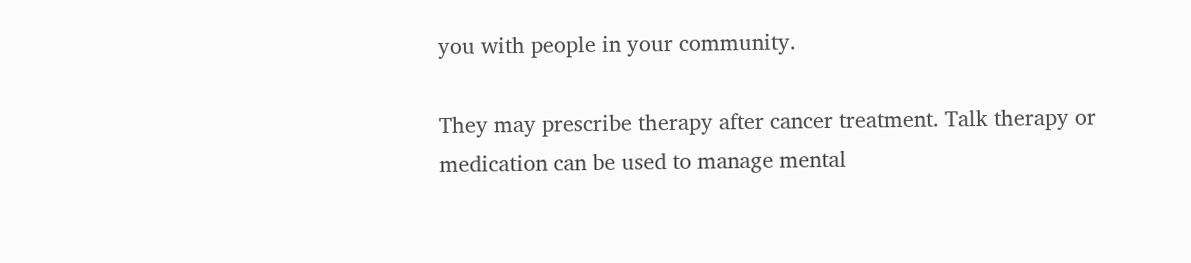you with people in your community.

They may prescribe therapy after cancer treatment. Talk therapy or medication can be used to manage mental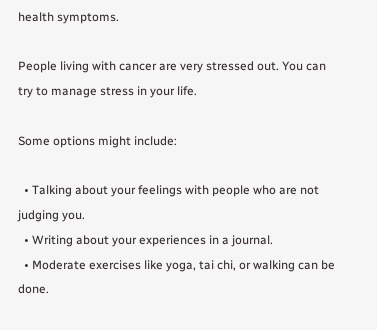health symptoms.

People living with cancer are very stressed out. You can try to manage stress in your life.

Some options might include:

  • Talking about your feelings with people who are not judging you.
  • Writing about your experiences in a journal.
  • Moderate exercises like yoga, tai chi, or walking can be done.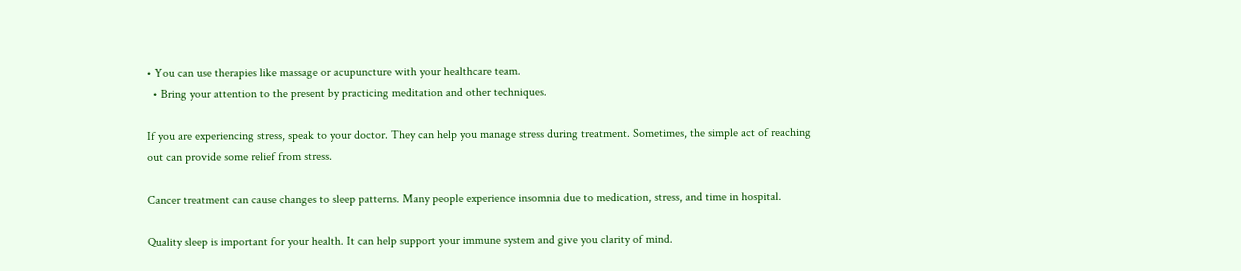• You can use therapies like massage or acupuncture with your healthcare team.
  • Bring your attention to the present by practicing meditation and other techniques.

If you are experiencing stress, speak to your doctor. They can help you manage stress during treatment. Sometimes, the simple act of reaching out can provide some relief from stress.

Cancer treatment can cause changes to sleep patterns. Many people experience insomnia due to medication, stress, and time in hospital.

Quality sleep is important for your health. It can help support your immune system and give you clarity of mind.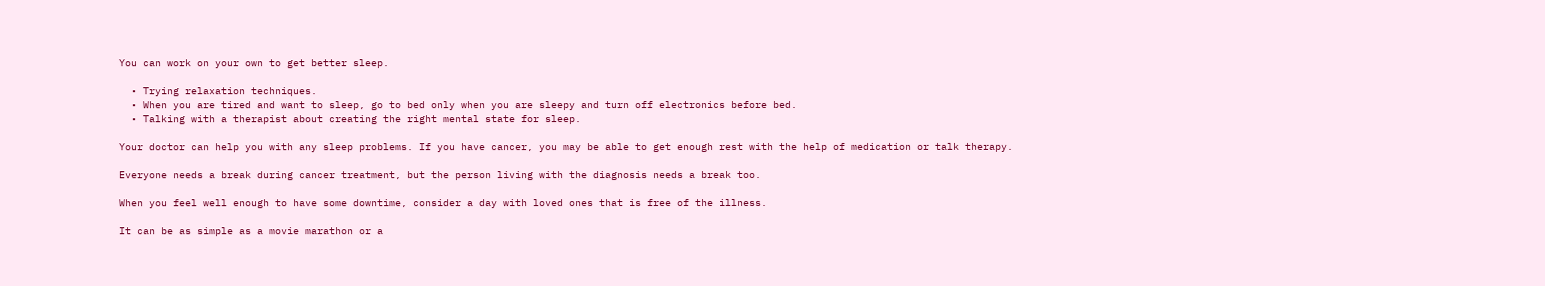You can work on your own to get better sleep.

  • Trying relaxation techniques.
  • When you are tired and want to sleep, go to bed only when you are sleepy and turn off electronics before bed.
  • Talking with a therapist about creating the right mental state for sleep.

Your doctor can help you with any sleep problems. If you have cancer, you may be able to get enough rest with the help of medication or talk therapy.

Everyone needs a break during cancer treatment, but the person living with the diagnosis needs a break too.

When you feel well enough to have some downtime, consider a day with loved ones that is free of the illness.

It can be as simple as a movie marathon or a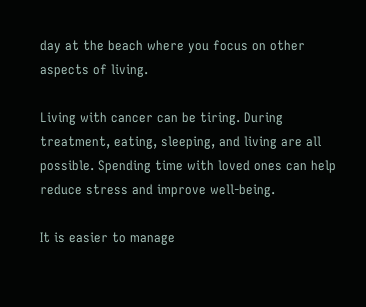day at the beach where you focus on other aspects of living.

Living with cancer can be tiring. During treatment, eating, sleeping, and living are all possible. Spending time with loved ones can help reduce stress and improve well-being.

It is easier to manage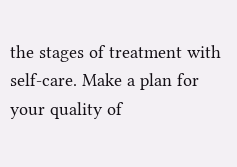the stages of treatment with self-care. Make a plan for your quality of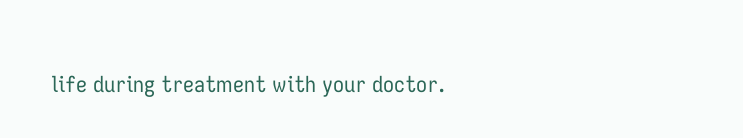life during treatment with your doctor.